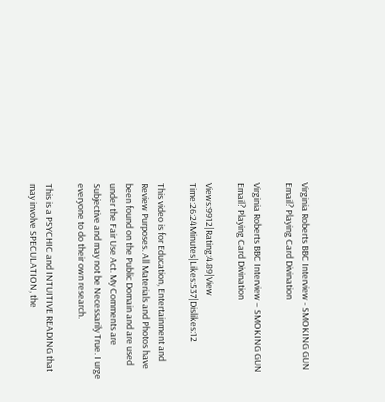Virginia Roberts BBC Interview - SMOKING GUN Email? Playing Card Divination

Virginia Roberts BBC Interview – SMOKING GUN Email? Playing Card Divination

Views:9912|Rating:4.89|View Time:26:24Minutes|Likes:537|Dislikes:12

This video is for Education, Entertainment and Review Purposes. All Materials and Photos have been found on the Public Domain and are used under the Fair Use Act. My Comments are Subjective and may not be Necessarily True. I urge everyone to do their own research.

This is a PSYCHIC and INTUITIVE READING that may involve SPECULATION, the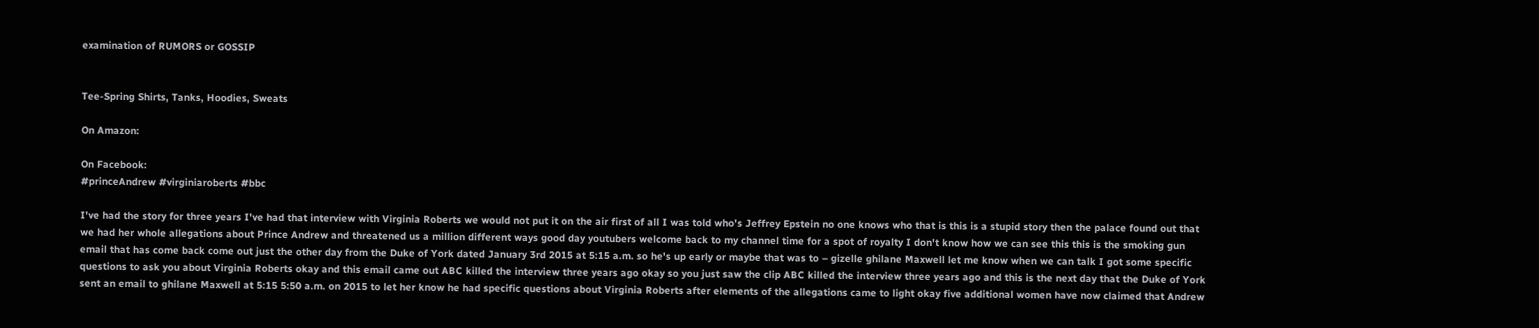examination of RUMORS or GOSSIP


Tee-Spring Shirts, Tanks, Hoodies, Sweats

On Amazon:

On Facebook:
#princeAndrew #virginiaroberts #bbc

I've had the story for three years I've had that interview with Virginia Roberts we would not put it on the air first of all I was told who's Jeffrey Epstein no one knows who that is this is a stupid story then the palace found out that we had her whole allegations about Prince Andrew and threatened us a million different ways good day youtubers welcome back to my channel time for a spot of royalty I don't know how we can see this this is the smoking gun email that has come back come out just the other day from the Duke of York dated January 3rd 2015 at 5:15 a.m. so he's up early or maybe that was to – gizelle ghilane Maxwell let me know when we can talk I got some specific questions to ask you about Virginia Roberts okay and this email came out ABC killed the interview three years ago okay so you just saw the clip ABC killed the interview three years ago and this is the next day that the Duke of York sent an email to ghilane Maxwell at 5:15 5:50 a.m. on 2015 to let her know he had specific questions about Virginia Roberts after elements of the allegations came to light okay five additional women have now claimed that Andrew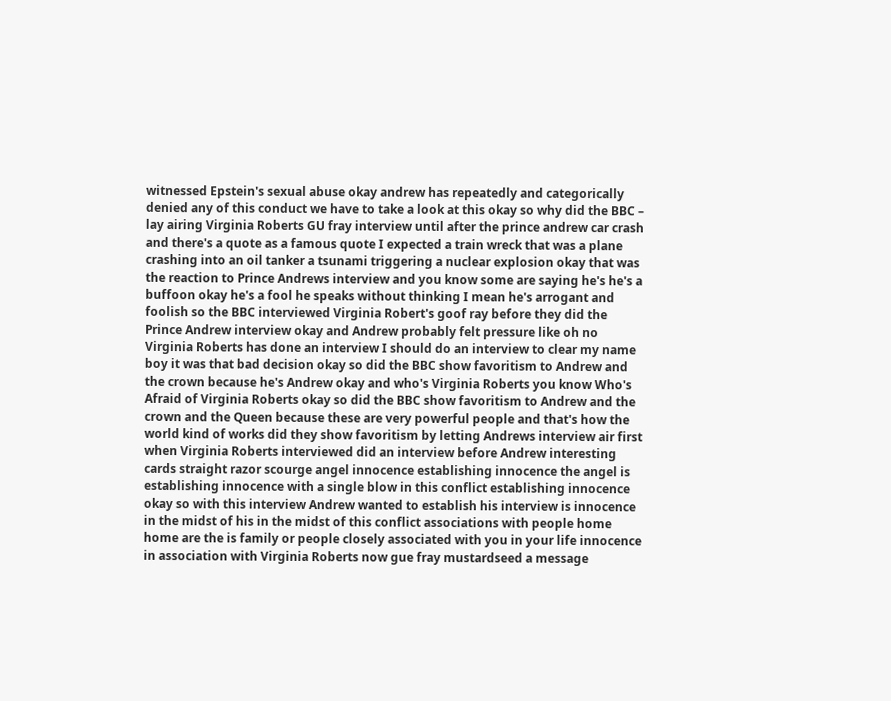witnessed Epstein's sexual abuse okay andrew has repeatedly and categorically denied any of this conduct we have to take a look at this okay so why did the BBC – lay airing Virginia Roberts GU fray interview until after the prince andrew car crash and there's a quote as a famous quote I expected a train wreck that was a plane crashing into an oil tanker a tsunami triggering a nuclear explosion okay that was the reaction to Prince Andrews interview and you know some are saying he's he's a buffoon okay he's a fool he speaks without thinking I mean he's arrogant and foolish so the BBC interviewed Virginia Robert's goof ray before they did the Prince Andrew interview okay and Andrew probably felt pressure like oh no Virginia Roberts has done an interview I should do an interview to clear my name boy it was that bad decision okay so did the BBC show favoritism to Andrew and the crown because he's Andrew okay and who's Virginia Roberts you know Who's Afraid of Virginia Roberts okay so did the BBC show favoritism to Andrew and the crown and the Queen because these are very powerful people and that's how the world kind of works did they show favoritism by letting Andrews interview air first when Virginia Roberts interviewed did an interview before Andrew interesting cards straight razor scourge angel innocence establishing innocence the angel is establishing innocence with a single blow in this conflict establishing innocence okay so with this interview Andrew wanted to establish his interview is innocence in the midst of his in the midst of this conflict associations with people home home are the is family or people closely associated with you in your life innocence in association with Virginia Roberts now gue fray mustardseed a message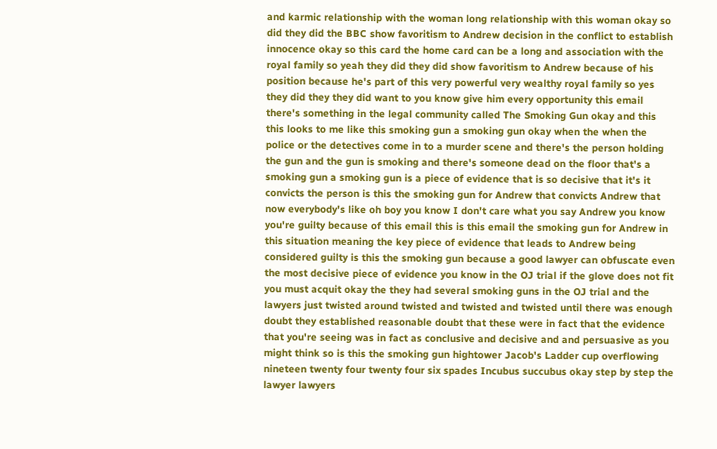and karmic relationship with the woman long relationship with this woman okay so did they did the BBC show favoritism to Andrew decision in the conflict to establish innocence okay so this card the home card can be a long and association with the royal family so yeah they did they did show favoritism to Andrew because of his position because he's part of this very powerful very wealthy royal family so yes they did they they did want to you know give him every opportunity this email there's something in the legal community called The Smoking Gun okay and this this looks to me like this smoking gun a smoking gun okay when the when the police or the detectives come in to a murder scene and there's the person holding the gun and the gun is smoking and there's someone dead on the floor that's a smoking gun a smoking gun is a piece of evidence that is so decisive that it's it convicts the person is this the smoking gun for Andrew that convicts Andrew that now everybody's like oh boy you know I don't care what you say Andrew you know you're guilty because of this email this is this email the smoking gun for Andrew in this situation meaning the key piece of evidence that leads to Andrew being considered guilty is this the smoking gun because a good lawyer can obfuscate even the most decisive piece of evidence you know in the OJ trial if the glove does not fit you must acquit okay the they had several smoking guns in the OJ trial and the lawyers just twisted around twisted and twisted and twisted until there was enough doubt they established reasonable doubt that these were in fact that the evidence that you're seeing was in fact as conclusive and decisive and and persuasive as you might think so is this the smoking gun hightower Jacob's Ladder cup overflowing nineteen twenty four twenty four six spades Incubus succubus okay step by step the lawyer lawyers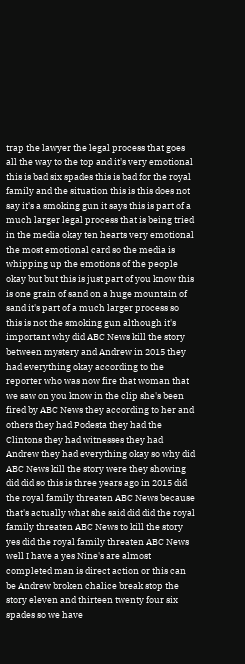trap the lawyer the legal process that goes all the way to the top and it's very emotional this is bad six spades this is bad for the royal family and the situation this is this does not say it's a smoking gun it says this is part of a much larger legal process that is being tried in the media okay ten hearts very emotional the most emotional card so the media is whipping up the emotions of the people okay but but this is just part of you know this is one grain of sand on a huge mountain of sand it's part of a much larger process so this is not the smoking gun although it's important why did ABC News kill the story between mystery and Andrew in 2015 they had everything okay according to the reporter who was now fire that woman that we saw on you know in the clip she's been fired by ABC News they according to her and others they had Podesta they had the Clintons they had witnesses they had Andrew they had everything okay so why did ABC News kill the story were they showing did did so this is three years ago in 2015 did the royal family threaten ABC News because that's actually what she said did did the royal family threaten ABC News to kill the story yes did the royal family threaten ABC News well I have a yes Nine's are almost completed man is direct action or this can be Andrew broken chalice break stop the story eleven and thirteen twenty four six spades so we have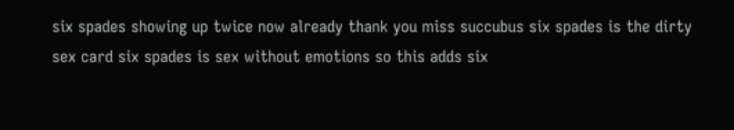six spades showing up twice now already thank you miss succubus six spades is the dirty sex card six spades is sex without emotions so this adds six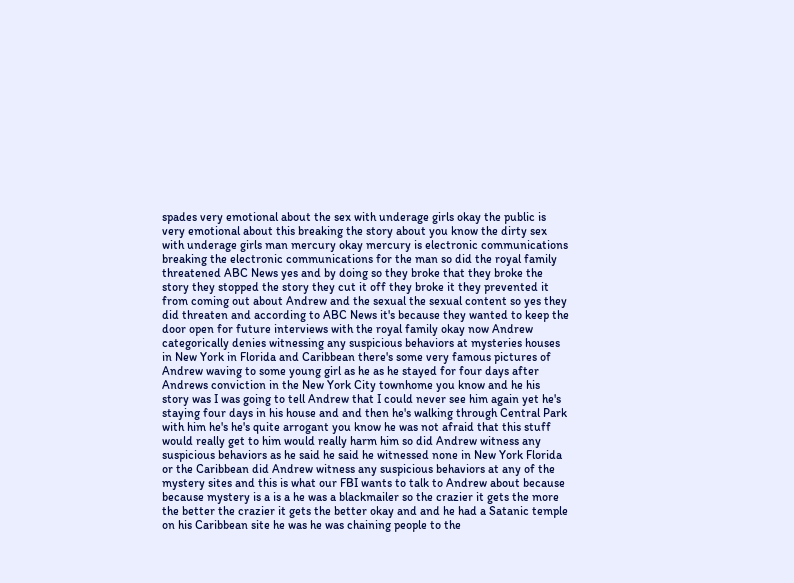spades very emotional about the sex with underage girls okay the public is very emotional about this breaking the story about you know the dirty sex with underage girls man mercury okay mercury is electronic communications breaking the electronic communications for the man so did the royal family threatened ABC News yes and by doing so they broke that they broke the story they stopped the story they cut it off they broke it they prevented it from coming out about Andrew and the sexual the sexual content so yes they did threaten and according to ABC News it's because they wanted to keep the door open for future interviews with the royal family okay now Andrew categorically denies witnessing any suspicious behaviors at mysteries houses in New York in Florida and Caribbean there's some very famous pictures of Andrew waving to some young girl as he as he stayed for four days after Andrews conviction in the New York City townhome you know and he his story was I was going to tell Andrew that I could never see him again yet he's staying four days in his house and and then he's walking through Central Park with him he's he's quite arrogant you know he was not afraid that this stuff would really get to him would really harm him so did Andrew witness any suspicious behaviors as he said he said he witnessed none in New York Florida or the Caribbean did Andrew witness any suspicious behaviors at any of the mystery sites and this is what our FBI wants to talk to Andrew about because because mystery is a is a he was a blackmailer so the crazier it gets the more the better the crazier it gets the better okay and and he had a Satanic temple on his Caribbean site he was he was chaining people to the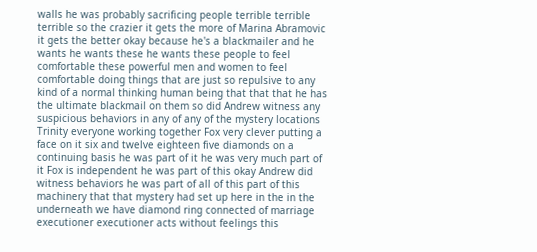walls he was probably sacrificing people terrible terrible terrible so the crazier it gets the more of Marina Abramovic it gets the better okay because he's a blackmailer and he wants he wants these he wants these people to feel comfortable these powerful men and women to feel comfortable doing things that are just so repulsive to any kind of a normal thinking human being that that that he has the ultimate blackmail on them so did Andrew witness any suspicious behaviors in any of any of the mystery locations Trinity everyone working together Fox very clever putting a face on it six and twelve eighteen five diamonds on a continuing basis he was part of it he was very much part of it Fox is independent he was part of this okay Andrew did witness behaviors he was part of all of this part of this machinery that that mystery had set up here in the in the underneath we have diamond ring connected of marriage executioner executioner acts without feelings this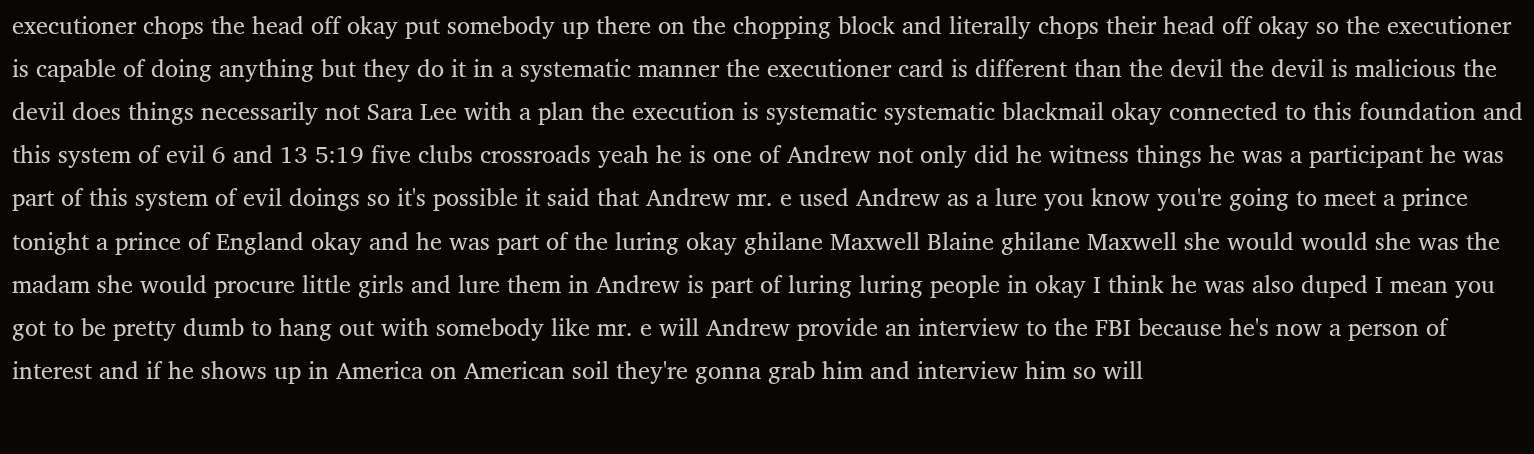executioner chops the head off okay put somebody up there on the chopping block and literally chops their head off okay so the executioner is capable of doing anything but they do it in a systematic manner the executioner card is different than the devil the devil is malicious the devil does things necessarily not Sara Lee with a plan the execution is systematic systematic blackmail okay connected to this foundation and this system of evil 6 and 13 5:19 five clubs crossroads yeah he is one of Andrew not only did he witness things he was a participant he was part of this system of evil doings so it's possible it said that Andrew mr. e used Andrew as a lure you know you're going to meet a prince tonight a prince of England okay and he was part of the luring okay ghilane Maxwell Blaine ghilane Maxwell she would would she was the madam she would procure little girls and lure them in Andrew is part of luring luring people in okay I think he was also duped I mean you got to be pretty dumb to hang out with somebody like mr. e will Andrew provide an interview to the FBI because he's now a person of interest and if he shows up in America on American soil they're gonna grab him and interview him so will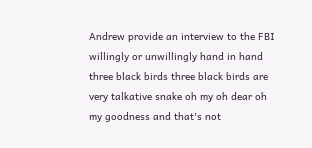Andrew provide an interview to the FBI willingly or unwillingly hand in hand three black birds three black birds are very talkative snake oh my oh dear oh my goodness and that's not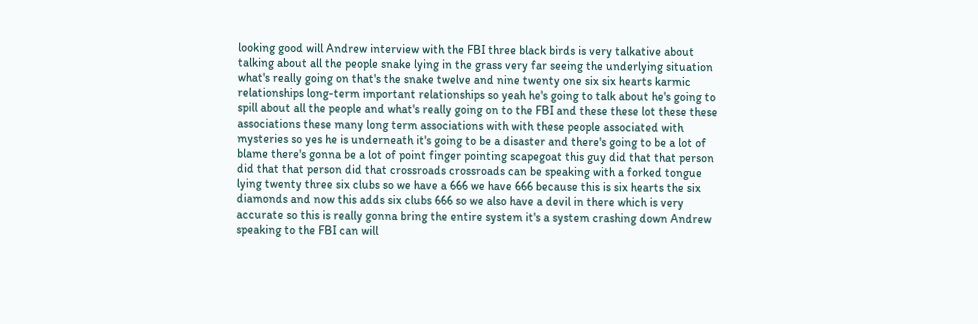looking good will Andrew interview with the FBI three black birds is very talkative about talking about all the people snake lying in the grass very far seeing the underlying situation what's really going on that's the snake twelve and nine twenty one six six hearts karmic relationships long-term important relationships so yeah he's going to talk about he's going to spill about all the people and what's really going on to the FBI and these these lot these these associations these many long term associations with with these people associated with mysteries so yes he is underneath it's going to be a disaster and there's going to be a lot of blame there's gonna be a lot of point finger pointing scapegoat this guy did that that person did that that person did that crossroads crossroads can be speaking with a forked tongue lying twenty three six clubs so we have a 666 we have 666 because this is six hearts the six diamonds and now this adds six clubs 666 so we also have a devil in there which is very accurate so this is really gonna bring the entire system it's a system crashing down Andrew speaking to the FBI can will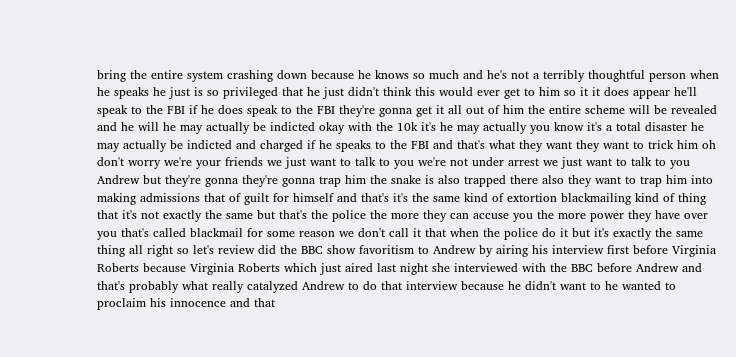bring the entire system crashing down because he knows so much and he's not a terribly thoughtful person when he speaks he just is so privileged that he just didn't think this would ever get to him so it it does appear he'll speak to the FBI if he does speak to the FBI they're gonna get it all out of him the entire scheme will be revealed and he will he may actually be indicted okay with the 10k it's he may actually you know it's a total disaster he may actually be indicted and charged if he speaks to the FBI and that's what they want they want to trick him oh don't worry we're your friends we just want to talk to you we're not under arrest we just want to talk to you Andrew but they're gonna they're gonna trap him the snake is also trapped there also they want to trap him into making admissions that of guilt for himself and that's it's the same kind of extortion blackmailing kind of thing that it's not exactly the same but that's the police the more they can accuse you the more power they have over you that's called blackmail for some reason we don't call it that when the police do it but it's exactly the same thing all right so let's review did the BBC show favoritism to Andrew by airing his interview first before Virginia Roberts because Virginia Roberts which just aired last night she interviewed with the BBC before Andrew and that's probably what really catalyzed Andrew to do that interview because he didn't want to he wanted to proclaim his innocence and that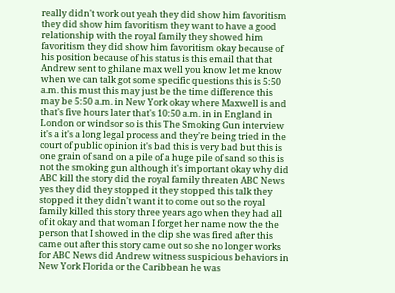really didn't work out yeah they did show him favoritism they did show him favoritism they want to have a good relationship with the royal family they showed him favoritism they did show him favoritism okay because of his position because of his status is this email that that Andrew sent to ghilane max well you know let me know when we can talk got some specific questions this is 5:50 a.m. this must this may just be the time difference this may be 5:50 a.m. in New York okay where Maxwell is and that's five hours later that's 10:50 a.m. in in England in London or windsor so is this The Smoking Gun interview it's a it's a long legal process and they're being tried in the court of public opinion it's bad this is very bad but this is one grain of sand on a pile of a huge pile of sand so this is not the smoking gun although it's important okay why did ABC kill the story did the royal family threaten ABC News yes they did they stopped it they stopped this talk they stopped it they didn't want it to come out so the royal family killed this story three years ago when they had all of it okay and that woman I forget her name now the the person that I showed in the clip she was fired after this came out after this story came out so she no longer works for ABC News did Andrew witness suspicious behaviors in New York Florida or the Caribbean he was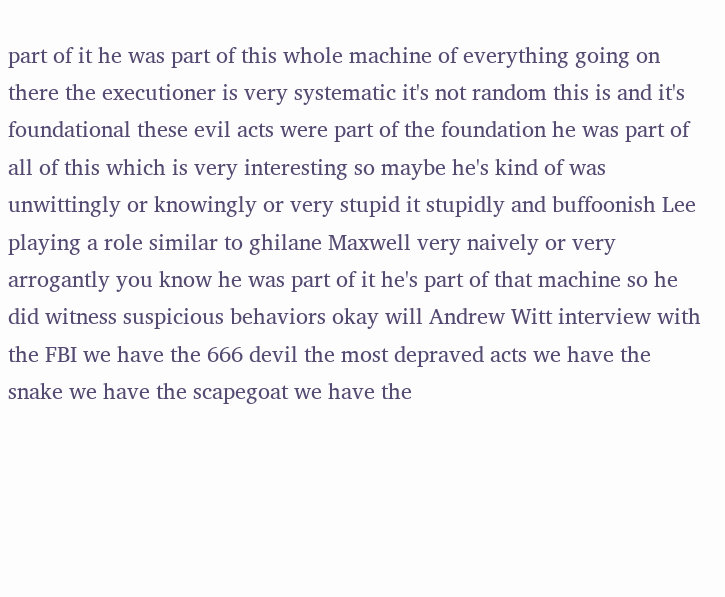part of it he was part of this whole machine of everything going on there the executioner is very systematic it's not random this is and it's foundational these evil acts were part of the foundation he was part of all of this which is very interesting so maybe he's kind of was unwittingly or knowingly or very stupid it stupidly and buffoonish Lee playing a role similar to ghilane Maxwell very naively or very arrogantly you know he was part of it he's part of that machine so he did witness suspicious behaviors okay will Andrew Witt interview with the FBI we have the 666 devil the most depraved acts we have the snake we have the scapegoat we have the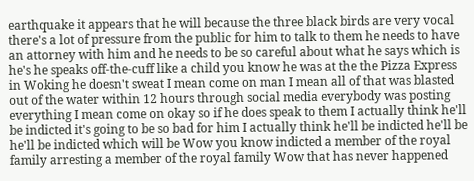earthquake it appears that he will because the three black birds are very vocal there's a lot of pressure from the public for him to talk to them he needs to have an attorney with him and he needs to be so careful about what he says which is he's he speaks off-the-cuff like a child you know he was at the the Pizza Express in Woking he doesn't sweat I mean come on man I mean all of that was blasted out of the water within 12 hours through social media everybody was posting everything I mean come on okay so if he does speak to them I actually think he'll be indicted it's going to be so bad for him I actually think he'll be indicted he'll be he'll be indicted which will be Wow you know indicted a member of the royal family arresting a member of the royal family Wow that has never happened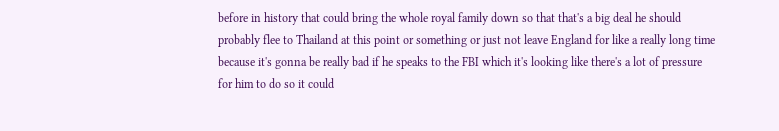before in history that could bring the whole royal family down so that that's a big deal he should probably flee to Thailand at this point or something or just not leave England for like a really long time because it's gonna be really bad if he speaks to the FBI which it's looking like there's a lot of pressure for him to do so it could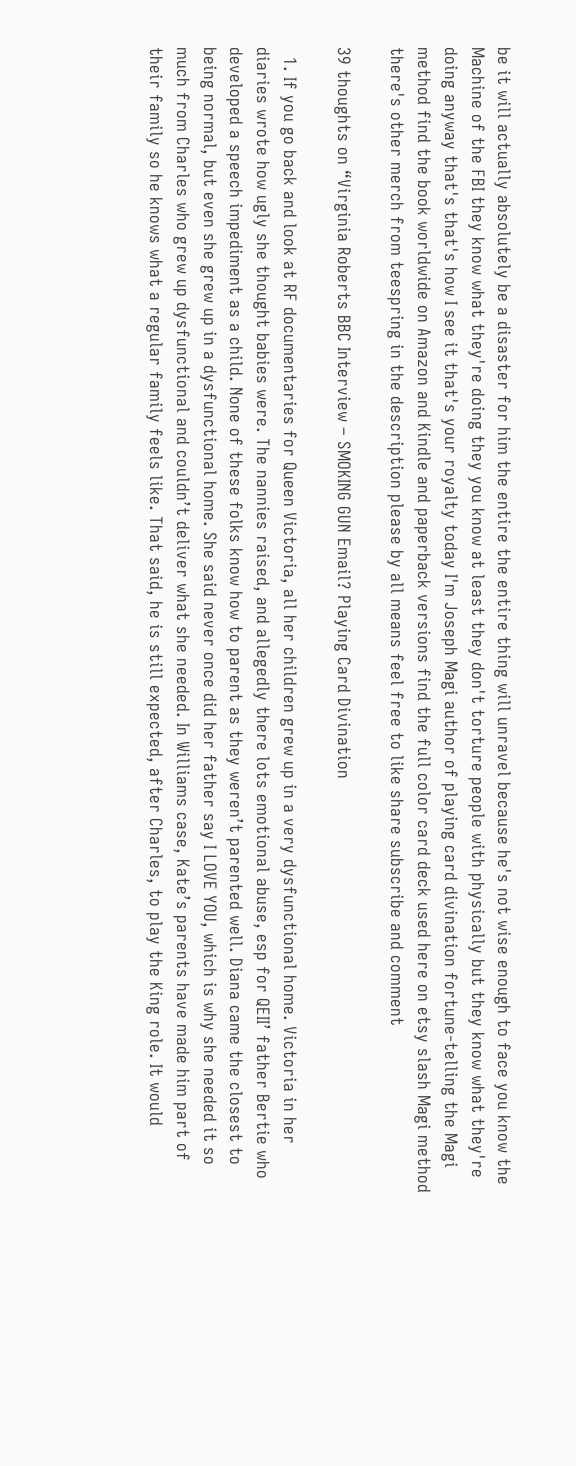be it will actually absolutely be a disaster for him the entire the entire thing will unravel because he's not wise enough to face you know the Machine of the FBI they know what they're doing they you know at least they don't torture people with physically but they know what they're doing anyway that's that's how I see it that's your royalty today I'm Joseph Magi author of playing card divination fortune-telling the Magi method find the book worldwide on Amazon and Kindle and paperback versions find the full color card deck used here on etsy slash Magi method there's other merch from teespring in the description please by all means feel free to like share subscribe and comment

39 thoughts on “Virginia Roberts BBC Interview – SMOKING GUN Email? Playing Card Divination

  1. If you go back and look at RF documentaries for Queen Victoria, all her children grew up in a very dysfunctional home. Victoria in her diaries wrote how ugly she thought babies were. The nannies raised, and allegedly there lots emotional abuse, esp for QEII’ father Bertie who developed a speech impediment as a child. None of these folks know how to parent as they weren’t parented well. Diana came the closest to being normal, but even she grew up in a dysfunctional home. She said never once did her father say I LOVE YOU, which is why she needed it so much from Charles who grew up dysfunctional and couldn’t deliver what she needed. In Williams case, Kate’s parents have made him part of their family so he knows what a regular family feels like. That said, he is still expected, after Charles, to play the King role. It would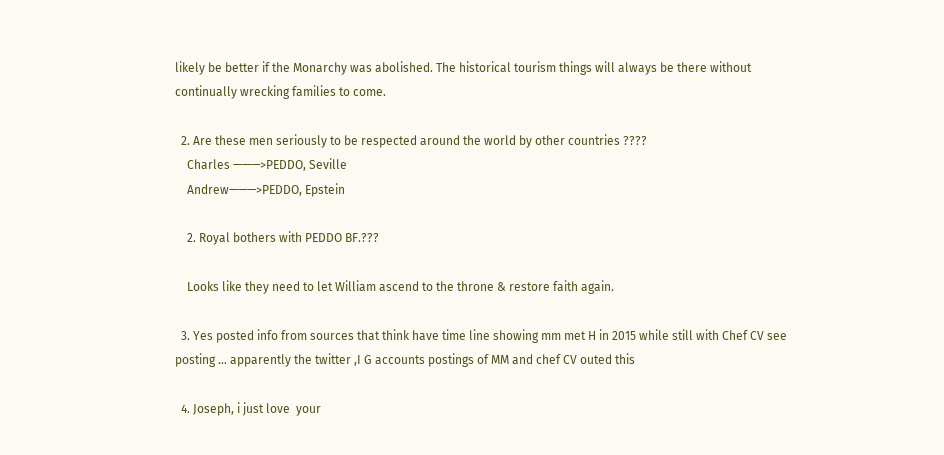likely be better if the Monarchy was abolished. The historical tourism things will always be there without continually wrecking families to come.

  2. Are these men seriously to be respected around the world by other countries ????
    Charles ———>PEDDO, Seville
    Andrew———>PEDDO, Epstein

    2. Royal bothers with PEDDO BF.???

    Looks like they need to let William ascend to the throne & restore faith again.

  3. Yes posted info from sources that think have time line showing mm met H in 2015 while still with Chef CV see posting … apparently the twitter ,I G accounts postings of MM and chef CV outed this

  4. Joseph, i just love  your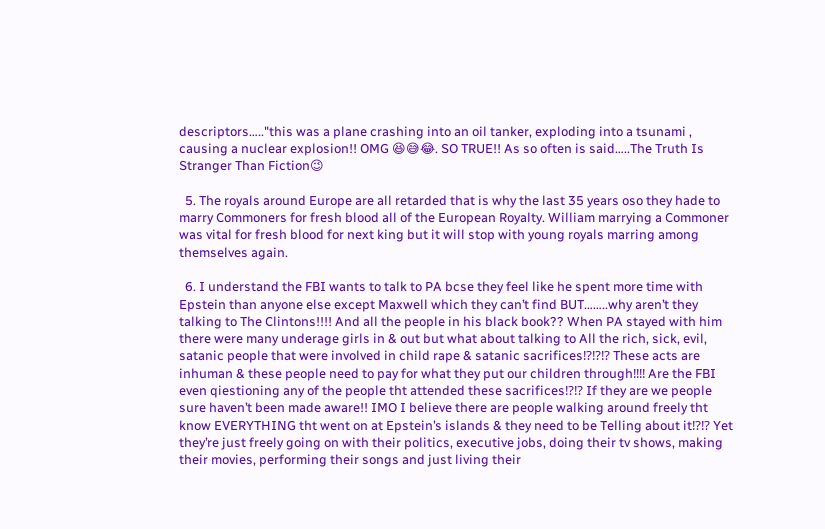descriptors….."this was a plane crashing into an oil tanker, exploding into a tsunami , causing a nuclear explosion!! OMG 😆😅😂. SO TRUE!! As so often is said…..The Truth Is Stranger Than Fiction😉

  5. The royals around Europe are all retarded that is why the last 35 years oso they hade to marry Commoners for fresh blood all of the European Royalty. William marrying a Commoner was vital for fresh blood for next king but it will stop with young royals marring among themselves again.

  6. I understand the FBI wants to talk to PA bcse they feel like he spent more time with Epstein than anyone else except Maxwell which they can’t find BUT……..why aren’t they talking to The Clintons!!!! And all the people in his black book?? When PA stayed with him there were many underage girls in & out but what about talking to All the rich, sick, evil, satanic people that were involved in child rape & satanic sacrifices⁉⁉⁉ These acts are inhuman & these people need to pay for what they put our children through‼‼ Are the FBI even qiestioning any of the people tht attended these sacrifices⁉⁉ If they are we people sure haven’t been made aware!! IMO I believe there are people walking around freely tht know EVERYTHING tht went on at Epstein’s islands & they need to be Telling about it⁉⁉ Yet they’re just freely going on with their politics, executive jobs, doing their tv shows, making their movies, performing their songs and just living their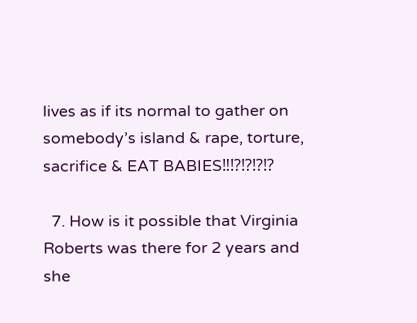lives as if its normal to gather on somebody’s island & rape, torture, sacrifice & EAT BABIES‼⁉⁉⁉⁉

  7. How is it possible that Virginia Roberts was there for 2 years and she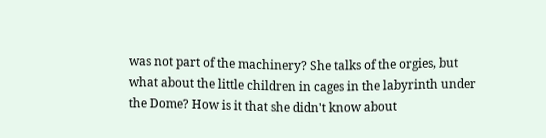was not part of the machinery? She talks of the orgies, but what about the little children in cages in the labyrinth under the Dome? How is it that she didn't know about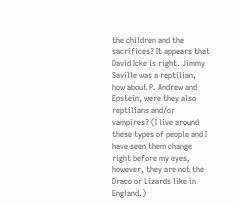the children and the sacrifices? It appears that David Icke is right. Jimmy Saville was a reptilian, how about P. Andrew and Epstein, were they also reptilians and/or vampires? (I live around these types of people and I have seen them change right before my eyes, however, they are not the Draco or Lizards like in England.)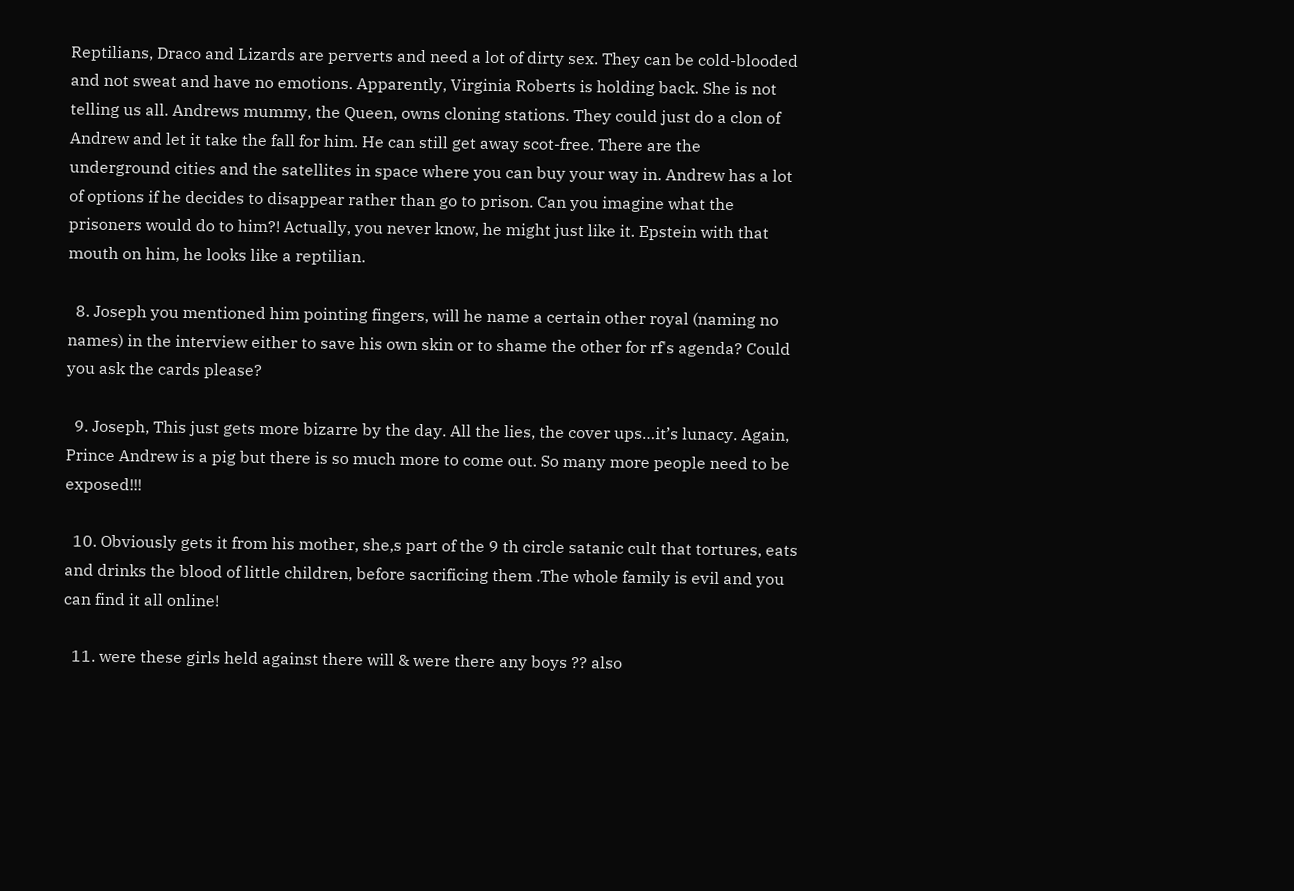Reptilians, Draco and Lizards are perverts and need a lot of dirty sex. They can be cold-blooded and not sweat and have no emotions. Apparently, Virginia Roberts is holding back. She is not telling us all. Andrews mummy, the Queen, owns cloning stations. They could just do a clon of Andrew and let it take the fall for him. He can still get away scot-free. There are the underground cities and the satellites in space where you can buy your way in. Andrew has a lot of options if he decides to disappear rather than go to prison. Can you imagine what the prisoners would do to him?! Actually, you never know, he might just like it. Epstein with that mouth on him, he looks like a reptilian.

  8. Joseph you mentioned him pointing fingers, will he name a certain other royal (naming no names) in the interview either to save his own skin or to shame the other for rf's agenda? Could you ask the cards please?

  9. Joseph, This just gets more bizarre by the day. All the lies, the cover ups…it’s lunacy. Again, Prince Andrew is a pig but there is so much more to come out. So many more people need to be exposed!!!

  10. Obviously gets it from his mother, she,s part of the 9 th circle satanic cult that tortures, eats and drinks the blood of little children, before sacrificing them .The whole family is evil and you can find it all online!

  11. were these girls held against there will & were there any boys ?? also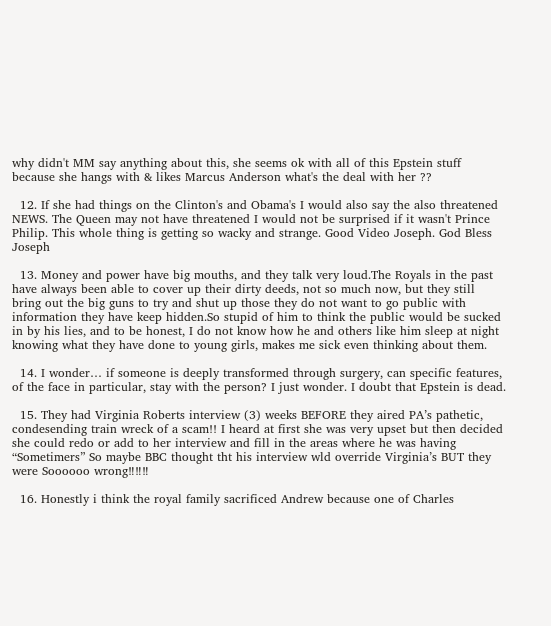why didn't MM say anything about this, she seems ok with all of this Epstein stuff because she hangs with & likes Marcus Anderson what's the deal with her ??

  12. If she had things on the Clinton's and Obama's I would also say the also threatened NEWS. The Queen may not have threatened I would not be surprised if it wasn't Prince Philip. This whole thing is getting so wacky and strange. Good Video Joseph. God Bless Joseph

  13. Money and power have big mouths, and they talk very loud.The Royals in the past have always been able to cover up their dirty deeds, not so much now, but they still bring out the big guns to try and shut up those they do not want to go public with information they have keep hidden.So stupid of him to think the public would be sucked in by his lies, and to be honest, I do not know how he and others like him sleep at night knowing what they have done to young girls, makes me sick even thinking about them.

  14. I wonder… if someone is deeply transformed through surgery, can specific features, of the face in particular, stay with the person? I just wonder. I doubt that Epstein is dead.

  15. They had Virginia Roberts interview (3) weeks BEFORE they aired PA’s pathetic, condesending train wreck of a scam!! I heard at first she was very upset but then decided she could redo or add to her interview and fill in the areas where he was having “Sometimers” So maybe BBC thought tht his interview wld override Virginia’s BUT they were Soooooo wrong‼‼‼

  16. Honestly i think the royal family sacrificed Andrew because one of Charles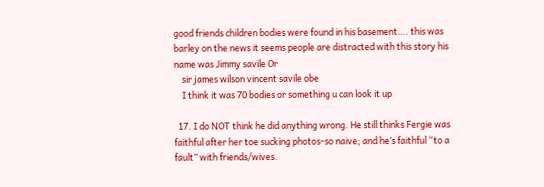good friends children bodies were found in his basement…. this was barley on the news it seems people are distracted with this story his name was Jimmy savile Or
    sir james wilson vincent savile obe
    I think it was 70 bodies or something u can look it up

  17. I do NOT think he did anything wrong. He still thinks Fergie was faithful after her toe sucking photos-so naive; and he’s faithful “to a fault” with friends/wives.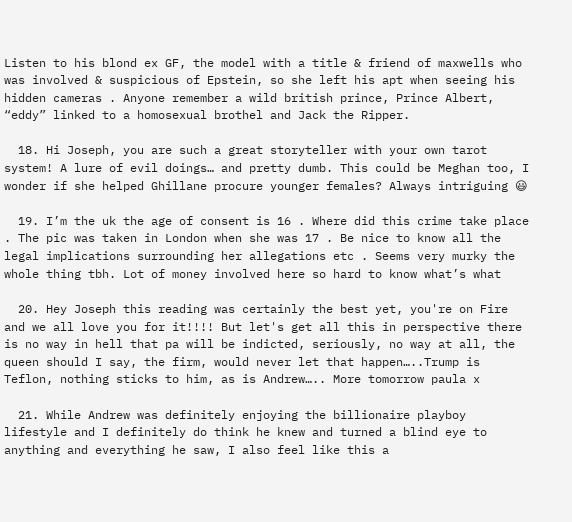Listen to his blond ex GF, the model with a title & friend of maxwells who was involved & suspicious of Epstein, so she left his apt when seeing his hidden cameras . Anyone remember a wild british prince, Prince Albert, “eddy” linked to a homosexual brothel and Jack the Ripper.

  18. Hi Joseph, you are such a great storyteller with your own tarot system! A lure of evil doings… and pretty dumb. This could be Meghan too, I wonder if she helped Ghillane procure younger females? Always intriguing 😃

  19. I’m the uk the age of consent is 16 . Where did this crime take place . The pic was taken in London when she was 17 . Be nice to know all the legal implications surrounding her allegations etc . Seems very murky the whole thing tbh. Lot of money involved here so hard to know what’s what

  20. Hey Joseph this reading was certainly the best yet, you're on Fire and we all love you for it!!!! But let's get all this in perspective there is no way in hell that pa will be indicted, seriously, no way at all, the queen should I say, the firm, would never let that happen…..Trump is Teflon, nothing sticks to him, as is Andrew….. More tomorrow paula x

  21. While Andrew was definitely enjoying the billionaire playboy lifestyle and I definitely do think he knew and turned a blind eye to anything and everything he saw, I also feel like this a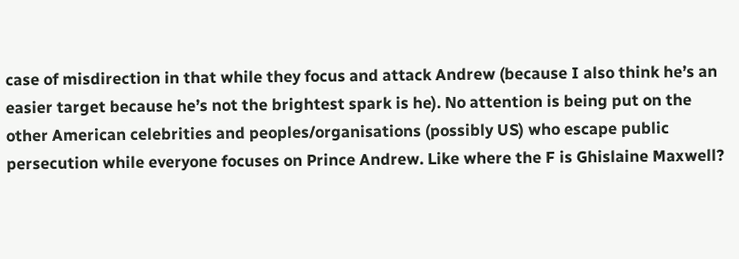case of misdirection in that while they focus and attack Andrew (because I also think he’s an easier target because he’s not the brightest spark is he). No attention is being put on the other American celebrities and peoples/organisations (possibly US) who escape public persecution while everyone focuses on Prince Andrew. Like where the F is Ghislaine Maxwell?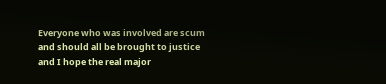Everyone who was involved are scum and should all be brought to justice and I hope the real major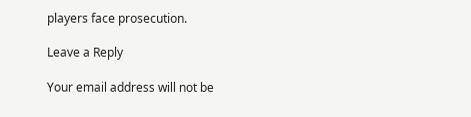players face prosecution.

Leave a Reply

Your email address will not be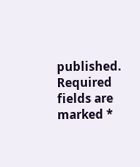published. Required fields are marked *